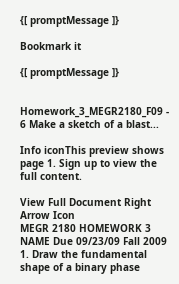{[ promptMessage ]}

Bookmark it

{[ promptMessage ]}


Homework_3_MEGR2180_F09 - 6 Make a sketch of a blast...

Info iconThis preview shows page 1. Sign up to view the full content.

View Full Document Right Arrow Icon
MEGR 2180 HOMEWORK 3 NAME Due 09/23/09 Fall 2009 1. Draw the fundamental shape of a binary phase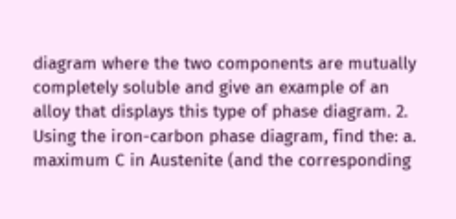diagram where the two components are mutually completely soluble and give an example of an alloy that displays this type of phase diagram. 2. Using the iron-carbon phase diagram, find the: a. maximum C in Austenite (and the corresponding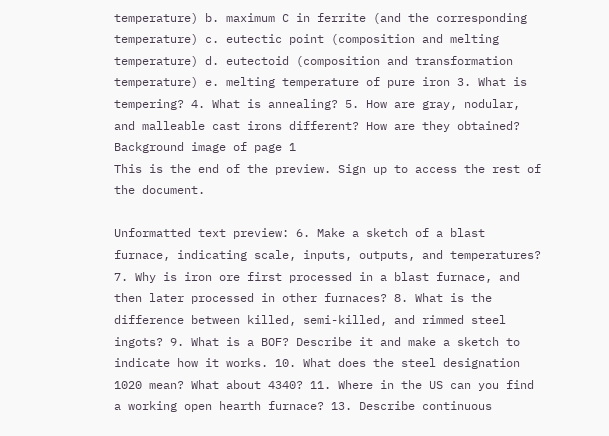temperature) b. maximum C in ferrite (and the corresponding temperature) c. eutectic point (composition and melting temperature) d. eutectoid (composition and transformation temperature) e. melting temperature of pure iron 3. What is tempering? 4. What is annealing? 5. How are gray, nodular, and malleable cast irons different? How are they obtained?
Background image of page 1
This is the end of the preview. Sign up to access the rest of the document.

Unformatted text preview: 6. Make a sketch of a blast furnace, indicating scale, inputs, outputs, and temperatures? 7. Why is iron ore first processed in a blast furnace, and then later processed in other furnaces? 8. What is the difference between killed, semi-killed, and rimmed steel ingots? 9. What is a BOF? Describe it and make a sketch to indicate how it works. 10. What does the steel designation 1020 mean? What about 4340? 11. Where in the US can you find a working open hearth furnace? 13. Describe continuous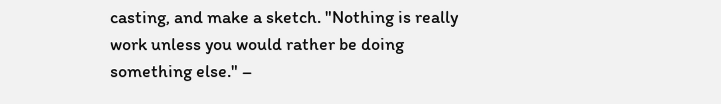casting, and make a sketch. "Nothing is really work unless you would rather be doing something else." –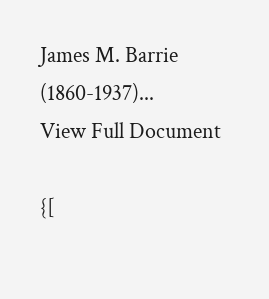James M. Barrie (1860-1937)...
View Full Document

{[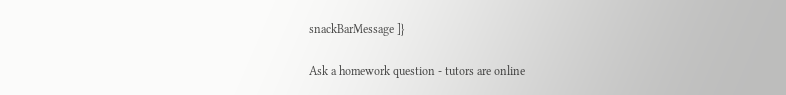snackBarMessage ]}

Ask a homework question - tutors are online